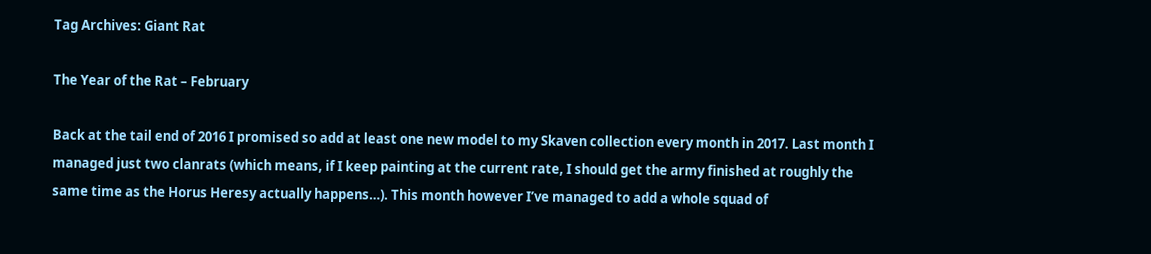Tag Archives: Giant Rat

The Year of the Rat – February

Back at the tail end of 2016 I promised so add at least one new model to my Skaven collection every month in 2017. Last month I managed just two clanrats (which means, if I keep painting at the current rate, I should get the army finished at roughly the same time as the Horus Heresy actually happens…). This month however I’ve managed to add a whole squad of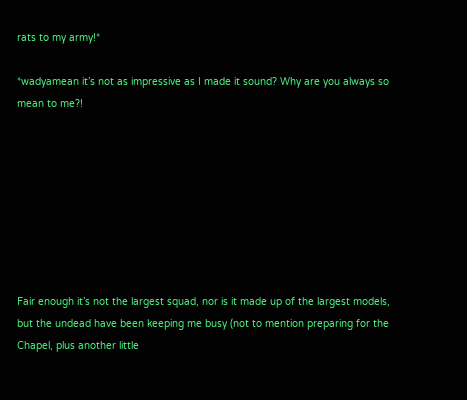rats to my army!*

*wadyamean it’s not as impressive as I made it sound? Why are you always so mean to me?!








Fair enough it’s not the largest squad, nor is it made up of the largest models, but the undead have been keeping me busy (not to mention preparing for the Chapel, plus another little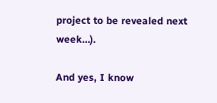project to be revealed next week…).

And yes, I know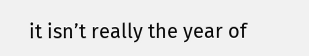it isn’t really the year of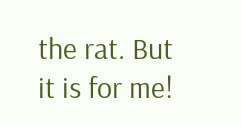the rat. But it is for me!